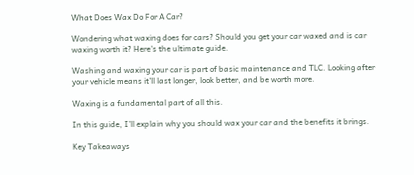What Does Wax Do For A Car?

Wondering what waxing does for cars? Should you get your car waxed and is car waxing worth it? Here's the ultimate guide.

Washing and waxing your car is part of basic maintenance and TLC. Looking after your vehicle means it’ll last longer, look better, and be worth more.

Waxing is a fundamental part of all this.

In this guide, I’ll explain why you should wax your car and the benefits it brings.

Key Takeaways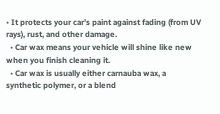• It protects your car’s paint against fading (from UV rays), rust, and other damage.
  • Car wax means your vehicle will shine like new when you finish cleaning it.
  • Car wax is usually either carnauba wax, a synthetic polymer, or a blend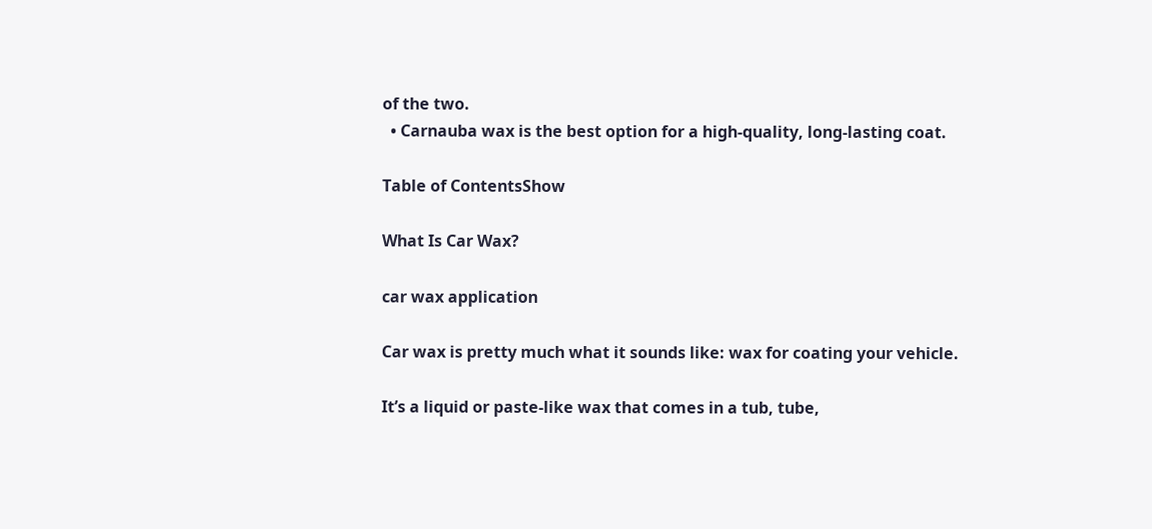of the two.
  • Carnauba wax is the best option for a high-quality, long-lasting coat.

Table of ContentsShow

What Is Car Wax?

car wax application

Car wax is pretty much what it sounds like: wax for coating your vehicle.

It’s a liquid or paste-like wax that comes in a tub, tube,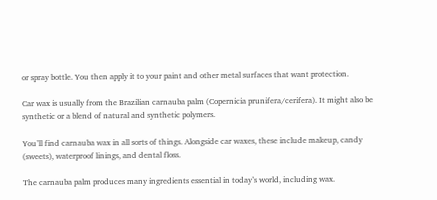or spray bottle. You then apply it to your paint and other metal surfaces that want protection.

Car wax is usually from the Brazilian carnauba palm (Copernicia prunifera/cerifera). It might also be synthetic or a blend of natural and synthetic polymers.

You’ll find carnauba wax in all sorts of things. Alongside car waxes, these include makeup, candy (sweets), waterproof linings, and dental floss.

The carnauba palm produces many ingredients essential in today’s world, including wax.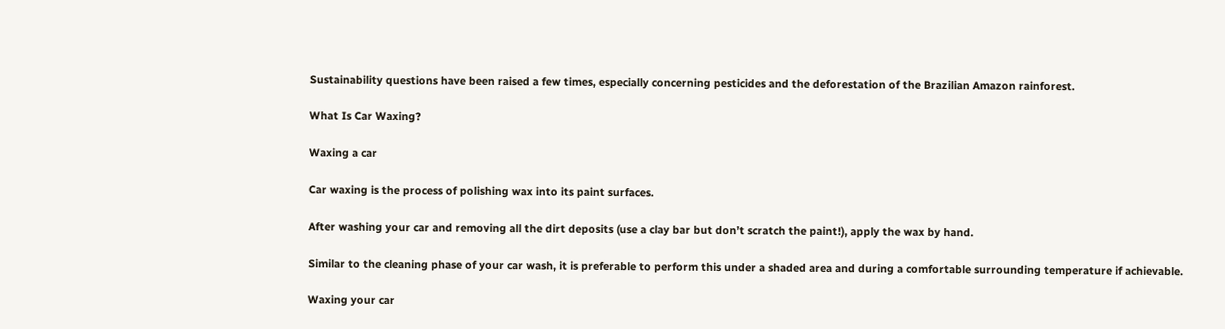Sustainability questions have been raised a few times, especially concerning pesticides and the deforestation of the Brazilian Amazon rainforest.

What Is Car Waxing?

Waxing a car

Car waxing is the process of polishing wax into its paint surfaces.

After washing your car and removing all the dirt deposits (use a clay bar but don’t scratch the paint!), apply the wax by hand.

Similar to the cleaning phase of your car wash, it is preferable to perform this under a shaded area and during a comfortable surrounding temperature if achievable.

Waxing your car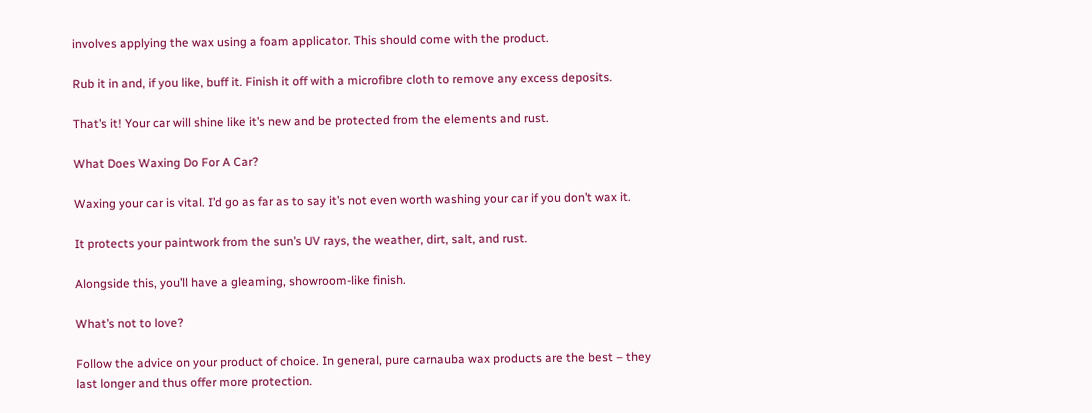involves applying the wax using a foam applicator. This should come with the product.

Rub it in and, if you like, buff it. Finish it off with a microfibre cloth to remove any excess deposits.

That’s it! Your car will shine like it’s new and be protected from the elements and rust.

What Does Waxing Do For A Car?

Waxing your car is vital. I’d go as far as to say it’s not even worth washing your car if you don’t wax it.

It protects your paintwork from the sun’s UV rays, the weather, dirt, salt, and rust.

Alongside this, you’ll have a gleaming, showroom-like finish.

What’s not to love?

Follow the advice on your product of choice. In general, pure carnauba wax products are the best – they last longer and thus offer more protection.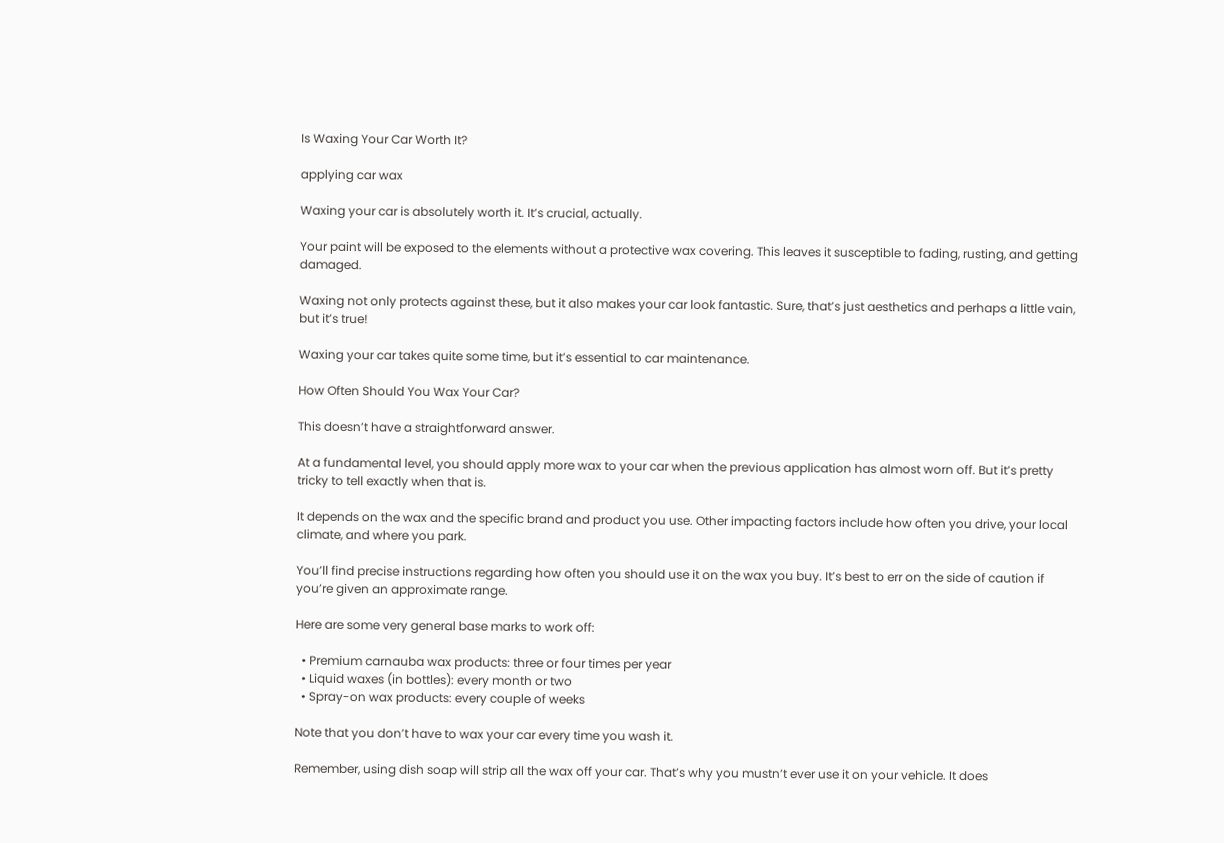Is Waxing Your Car Worth It?

applying car wax

Waxing your car is absolutely worth it. It’s crucial, actually.

Your paint will be exposed to the elements without a protective wax covering. This leaves it susceptible to fading, rusting, and getting damaged.

Waxing not only protects against these, but it also makes your car look fantastic. Sure, that’s just aesthetics and perhaps a little vain, but it’s true!

Waxing your car takes quite some time, but it’s essential to car maintenance.

How Often Should You Wax Your Car?

This doesn’t have a straightforward answer.

At a fundamental level, you should apply more wax to your car when the previous application has almost worn off. But it’s pretty tricky to tell exactly when that is.

It depends on the wax and the specific brand and product you use. Other impacting factors include how often you drive, your local climate, and where you park.

You’ll find precise instructions regarding how often you should use it on the wax you buy. It’s best to err on the side of caution if you’re given an approximate range.

Here are some very general base marks to work off:

  • Premium carnauba wax products: three or four times per year
  • Liquid waxes (in bottles): every month or two
  • Spray-on wax products: every couple of weeks

Note that you don’t have to wax your car every time you wash it.

Remember, using dish soap will strip all the wax off your car. That’s why you mustn’t ever use it on your vehicle. It does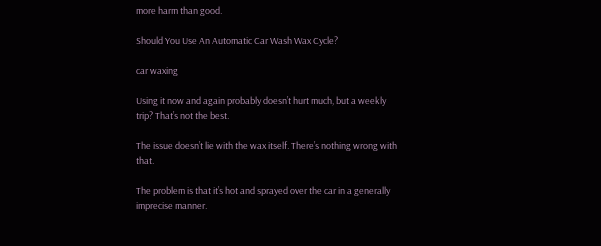more harm than good.

Should You Use An Automatic Car Wash Wax Cycle?

car waxing

Using it now and again probably doesn’t hurt much, but a weekly trip? That’s not the best.

The issue doesn’t lie with the wax itself. There’s nothing wrong with that.

The problem is that it’s hot and sprayed over the car in a generally imprecise manner.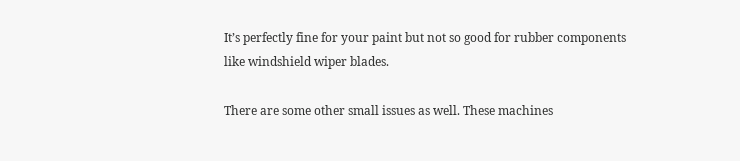It’s perfectly fine for your paint but not so good for rubber components like windshield wiper blades.

There are some other small issues as well. These machines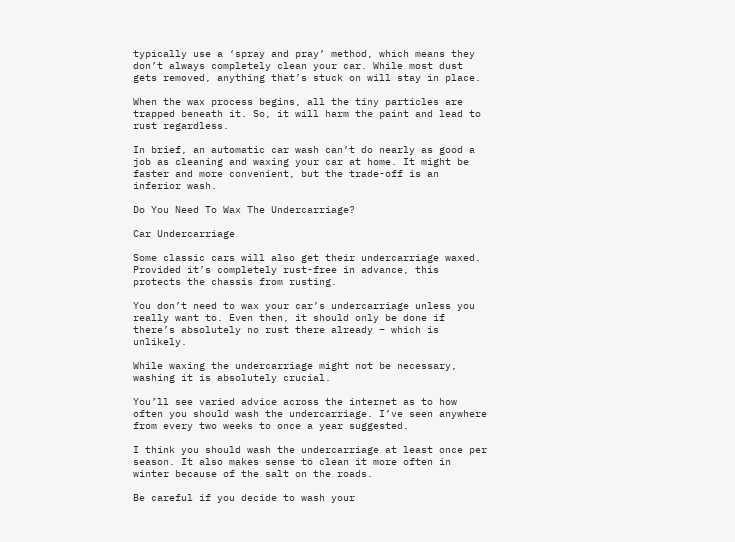typically use a ‘spray and pray’ method, which means they don’t always completely clean your car. While most dust gets removed, anything that’s stuck on will stay in place.

When the wax process begins, all the tiny particles are trapped beneath it. So, it will harm the paint and lead to rust regardless.

In brief, an automatic car wash can’t do nearly as good a job as cleaning and waxing your car at home. It might be faster and more convenient, but the trade-off is an inferior wash.

Do You Need To Wax The Undercarriage?

Car Undercarriage

Some classic cars will also get their undercarriage waxed. Provided it’s completely rust-free in advance, this protects the chassis from rusting.

You don’t need to wax your car’s undercarriage unless you really want to. Even then, it should only be done if there’s absolutely no rust there already – which is unlikely.

While waxing the undercarriage might not be necessary, washing it is absolutely crucial.

You’ll see varied advice across the internet as to how often you should wash the undercarriage. I’ve seen anywhere from every two weeks to once a year suggested.

I think you should wash the undercarriage at least once per season. It also makes sense to clean it more often in winter because of the salt on the roads.

Be careful if you decide to wash your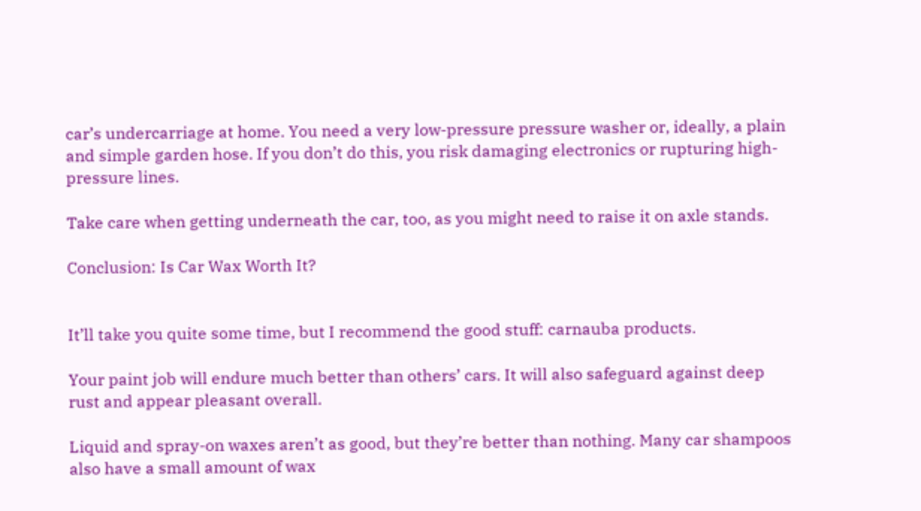car’s undercarriage at home. You need a very low-pressure pressure washer or, ideally, a plain and simple garden hose. If you don’t do this, you risk damaging electronics or rupturing high-pressure lines.

Take care when getting underneath the car, too, as you might need to raise it on axle stands.

Conclusion: Is Car Wax Worth It?


It’ll take you quite some time, but I recommend the good stuff: carnauba products.

Your paint job will endure much better than others’ cars. It will also safeguard against deep rust and appear pleasant overall.

Liquid and spray-on waxes aren’t as good, but they’re better than nothing. Many car shampoos also have a small amount of wax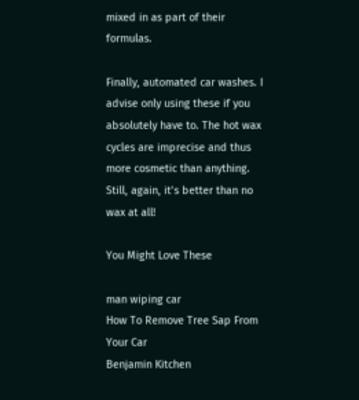mixed in as part of their formulas.

Finally, automated car washes. I advise only using these if you absolutely have to. The hot wax cycles are imprecise and thus more cosmetic than anything. Still, again, it’s better than no wax at all!

You Might Love These

man wiping car
How To Remove Tree Sap From Your Car
Benjamin Kitchen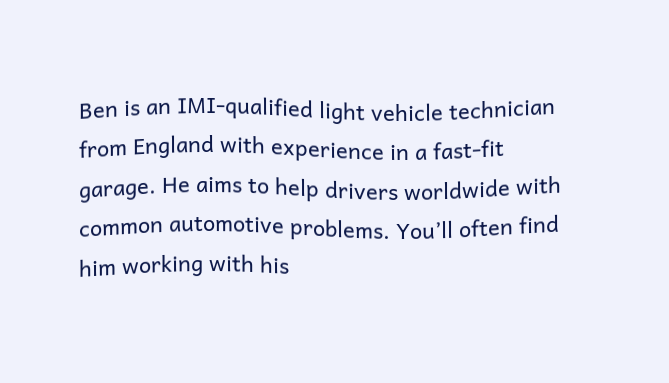Ben is an IMI-qualified light vehicle technician from England with experience in a fast-fit garage. He aims to help drivers worldwide with common automotive problems. You’ll often find him working with his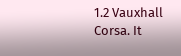1.2 Vauxhall Corsa. It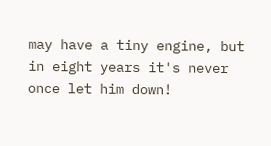may have a tiny engine, but in eight years it's never once let him down!